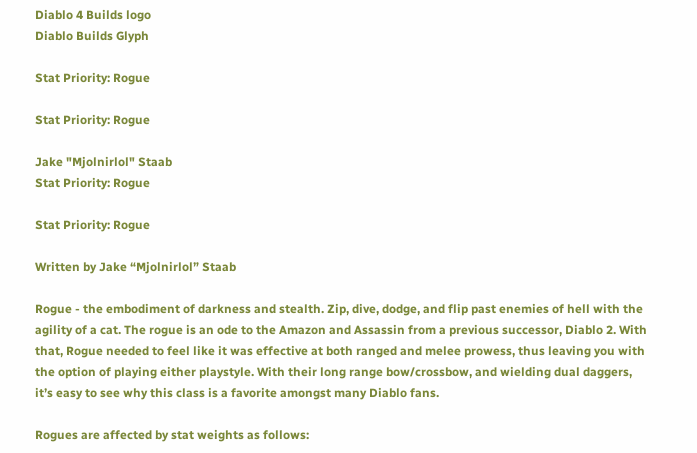Diablo 4 Builds logo
Diablo Builds Glyph

Stat Priority: Rogue

Stat Priority: Rogue

Jake "Mjolnirlol" Staab
Stat Priority: Rogue

Stat Priority: Rogue

Written by Jake “Mjolnirlol” Staab

Rogue - the embodiment of darkness and stealth. Zip, dive, dodge, and flip past enemies of hell with the agility of a cat. The rogue is an ode to the Amazon and Assassin from a previous successor, Diablo 2. With that, Rogue needed to feel like it was effective at both ranged and melee prowess, thus leaving you with the option of playing either playstyle. With their long range bow/crossbow, and wielding dual daggers, it’s easy to see why this class is a favorite amongst many Diablo fans.

Rogues are affected by stat weights as follows: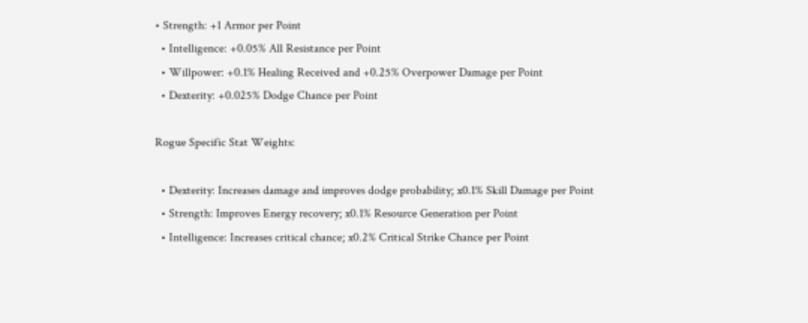• Strength: +1 Armor per Point
  • Intelligence: +0.05% All Resistance per Point
  • Willpower: +0.1% Healing Received and +0.25% Overpower Damage per Point
  • Dexterity: +0.025% Dodge Chance per Point

Rogue Specific Stat Weights:

  • Dexterity: Increases damage and improves dodge probability; x0.1% Skill Damage per Point
  • Strength: Improves Energy recovery; x0.1% Resource Generation per Point
  • Intelligence: Increases critical chance; x0.2% Critical Strike Chance per Point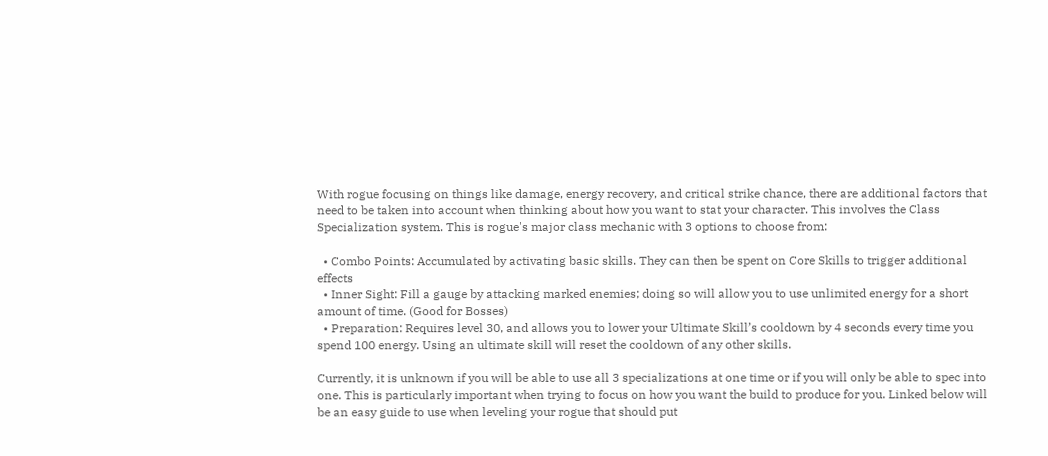With rogue focusing on things like damage, energy recovery, and critical strike chance, there are additional factors that need to be taken into account when thinking about how you want to stat your character. This involves the Class Specialization system. This is rogue's major class mechanic with 3 options to choose from:

  • Combo Points: Accumulated by activating basic skills. They can then be spent on Core Skills to trigger additional effects
  • Inner Sight: Fill a gauge by attacking marked enemies; doing so will allow you to use unlimited energy for a short amount of time. (Good for Bosses)
  • Preparation: Requires level 30, and allows you to lower your Ultimate Skill’s cooldown by 4 seconds every time you spend 100 energy. Using an ultimate skill will reset the cooldown of any other skills.

Currently, it is unknown if you will be able to use all 3 specializations at one time or if you will only be able to spec into one. This is particularly important when trying to focus on how you want the build to produce for you. Linked below will be an easy guide to use when leveling your rogue that should put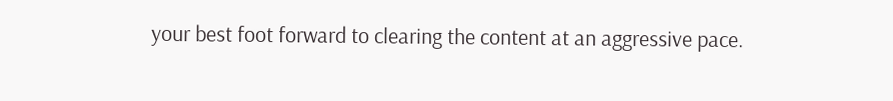your best foot forward to clearing the content at an aggressive pace.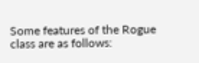Some features of the Rogue class are as follows: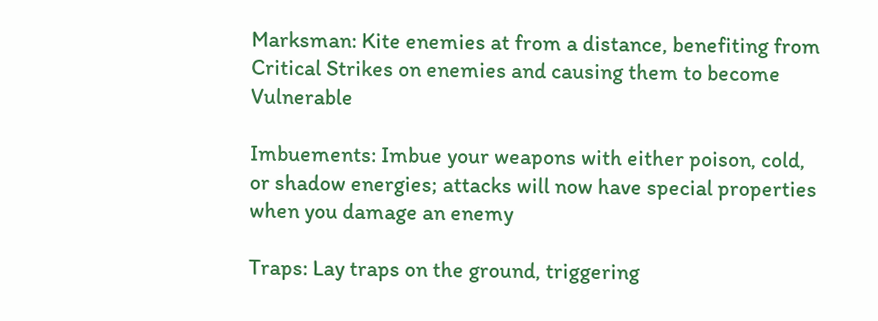Marksman: Kite enemies at from a distance, benefiting from Critical Strikes on enemies and causing them to become Vulnerable

Imbuements: Imbue your weapons with either poison, cold, or shadow energies; attacks will now have special properties when you damage an enemy

Traps: Lay traps on the ground, triggering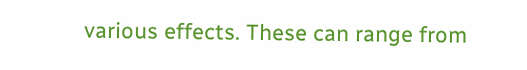various effects. These can range from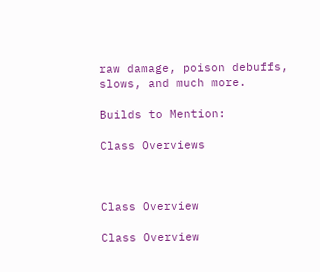raw damage, poison debuffs, slows, and much more.

Builds to Mention:

Class Overviews



Class Overview

Class Overview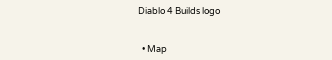Diablo 4 Builds logo


  • Map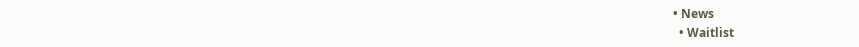• News
  • Waitlist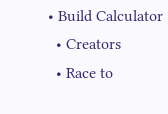• Build Calculator
  • Creators
  • Race to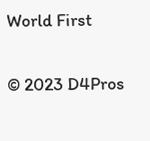World First

© 2023 D4Pros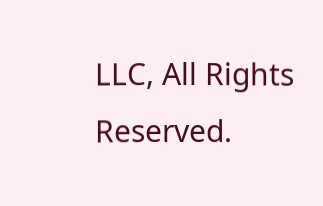LLC, All Rights Reserved.